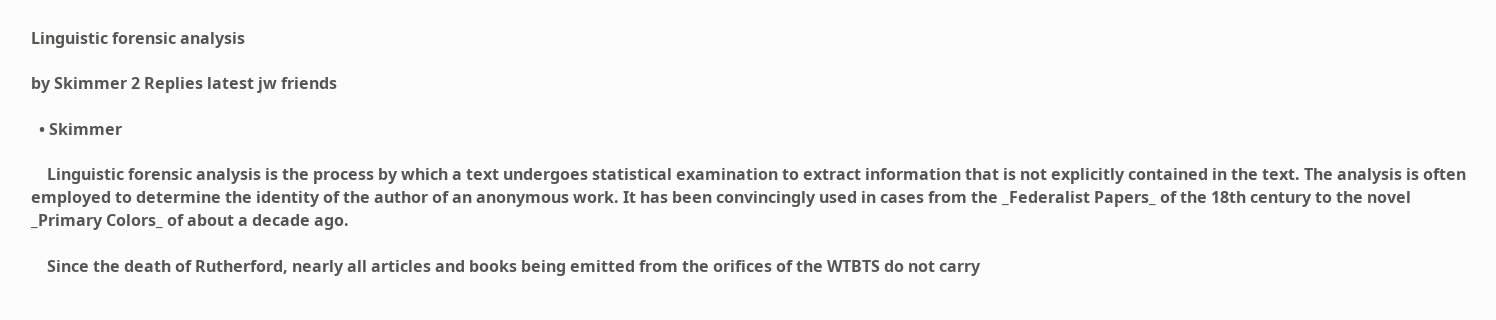Linguistic forensic analysis

by Skimmer 2 Replies latest jw friends

  • Skimmer

    Linguistic forensic analysis is the process by which a text undergoes statistical examination to extract information that is not explicitly contained in the text. The analysis is often employed to determine the identity of the author of an anonymous work. It has been convincingly used in cases from the _Federalist Papers_ of the 18th century to the novel _Primary Colors_ of about a decade ago.

    Since the death of Rutherford, nearly all articles and books being emitted from the orifices of the WTBTS do not carry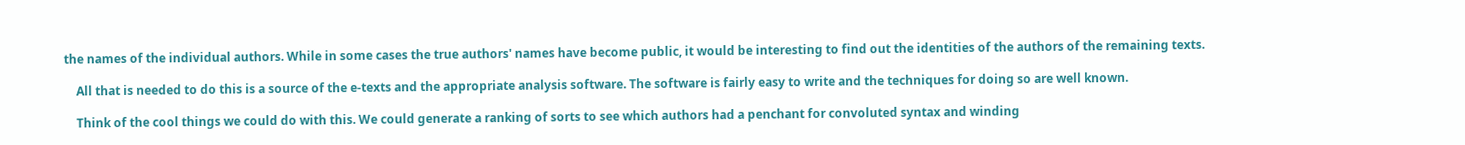the names of the individual authors. While in some cases the true authors' names have become public, it would be interesting to find out the identities of the authors of the remaining texts.

    All that is needed to do this is a source of the e-texts and the appropriate analysis software. The software is fairly easy to write and the techniques for doing so are well known.

    Think of the cool things we could do with this. We could generate a ranking of sorts to see which authors had a penchant for convoluted syntax and winding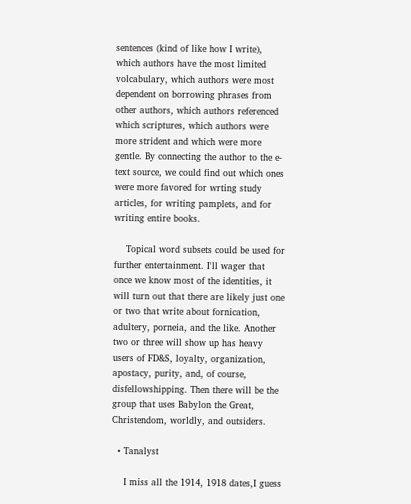sentences (kind of like how I write), which authors have the most limited volcabulary, which authors were most dependent on borrowing phrases from other authors, which authors referenced which scriptures, which authors were more strident and which were more gentle. By connecting the author to the e-text source, we could find out which ones were more favored for wrting study articles, for writing pamplets, and for writing entire books.

    Topical word subsets could be used for further entertainment. I'll wager that once we know most of the identities, it will turn out that there are likely just one or two that write about fornication, adultery, porneia, and the like. Another two or three will show up has heavy users of FD&S, loyalty, organization, apostacy, purity, and, of course, disfellowshipping. Then there will be the group that uses Babylon the Great, Christendom, worldly, and outsiders.

  • Tanalyst

    I miss all the 1914, 1918 dates,I guess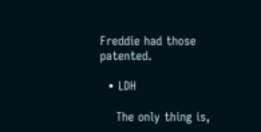Freddie had those patented.

  • LDH

    The only thing is,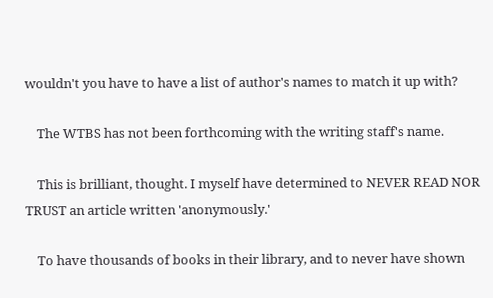wouldn't you have to have a list of author's names to match it up with?

    The WTBS has not been forthcoming with the writing staff's name.

    This is brilliant, thought. I myself have determined to NEVER READ NOR TRUST an article written 'anonymously.'

    To have thousands of books in their library, and to never have shown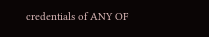credentials of ANY OF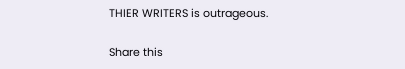THIER WRITERS is outrageous.

Share this